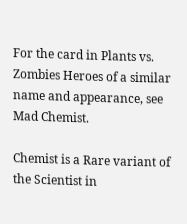For the card in Plants vs. Zombies Heroes of a similar name and appearance, see Mad Chemist.

Chemist is a Rare variant of the Scientist in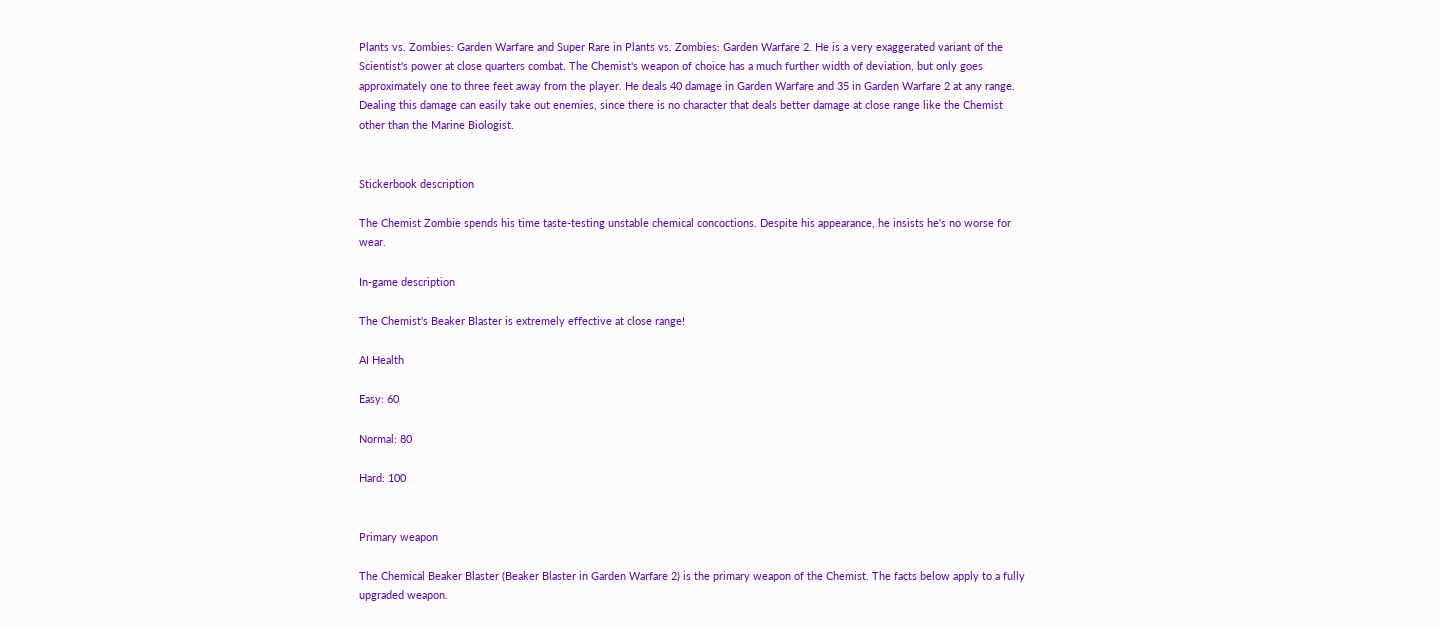Plants vs. Zombies: Garden Warfare and Super Rare in Plants vs. Zombies: Garden Warfare 2. He is a very exaggerated variant of the Scientist's power at close quarters combat. The Chemist's weapon of choice has a much further width of deviation, but only goes approximately one to three feet away from the player. He deals 40 damage in Garden Warfare and 35 in Garden Warfare 2 at any range. Dealing this damage can easily take out enemies, since there is no character that deals better damage at close range like the Chemist other than the Marine Biologist.


Stickerbook description

The Chemist Zombie spends his time taste-testing unstable chemical concoctions. Despite his appearance, he insists he's no worse for wear.

In-game description

The Chemist's Beaker Blaster is extremely effective at close range!

AI Health

Easy: 60

Normal: 80

Hard: 100


Primary weapon

The Chemical Beaker Blaster (Beaker Blaster in Garden Warfare 2) is the primary weapon of the Chemist. The facts below apply to a fully upgraded weapon.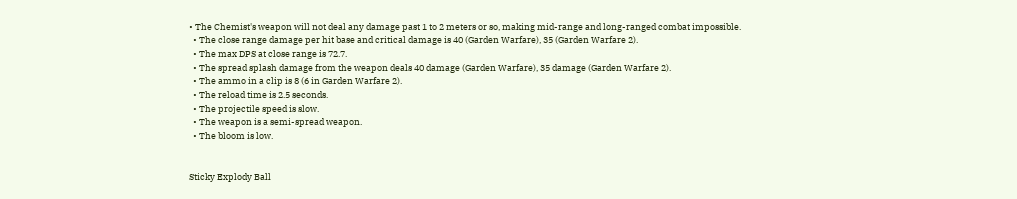• The Chemist's weapon will not deal any damage past 1 to 2 meters or so, making mid-range and long-ranged combat impossible.
  • The close range damage per hit base and critical damage is 40 (Garden Warfare), 35 (Garden Warfare 2).
  • The max DPS at close range is 72.7.
  • The spread splash damage from the weapon deals 40 damage (Garden Warfare), 35 damage (Garden Warfare 2).
  • The ammo in a clip is 8 (6 in Garden Warfare 2).
  • The reload time is 2.5 seconds.
  • The projectile speed is slow.
  • The weapon is a semi-spread weapon.
  • The bloom is low.


Sticky Explody Ball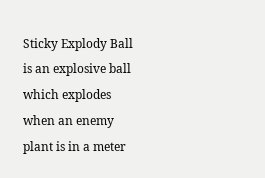Sticky Explody Ball is an explosive ball which explodes when an enemy plant is in a meter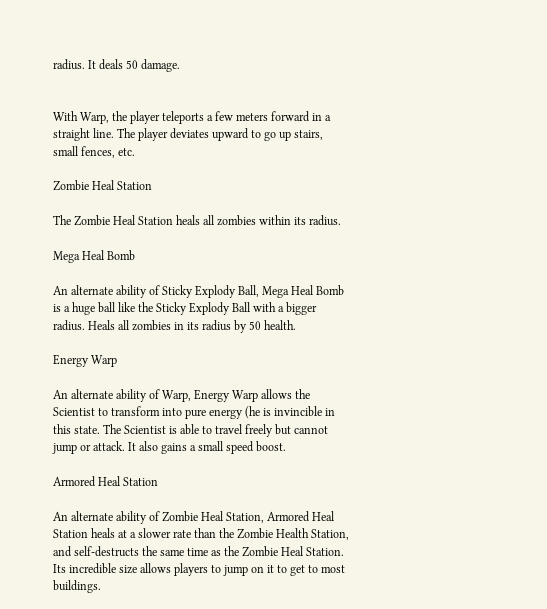radius. It deals 50 damage.


With Warp, the player teleports a few meters forward in a straight line. The player deviates upward to go up stairs, small fences, etc.

Zombie Heal Station

The Zombie Heal Station heals all zombies within its radius.

Mega Heal Bomb

An alternate ability of Sticky Explody Ball, Mega Heal Bomb is a huge ball like the Sticky Explody Ball with a bigger radius. Heals all zombies in its radius by 50 health.

Energy Warp

An alternate ability of Warp, Energy Warp allows the Scientist to transform into pure energy (he is invincible in this state. The Scientist is able to travel freely but cannot jump or attack. It also gains a small speed boost.

Armored Heal Station

An alternate ability of Zombie Heal Station, Armored Heal Station heals at a slower rate than the Zombie Health Station, and self-destructs the same time as the Zombie Heal Station. Its incredible size allows players to jump on it to get to most buildings.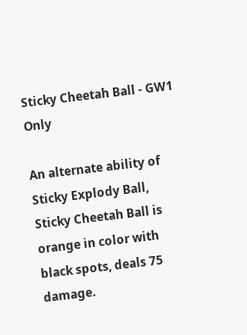Sticky Cheetah Ball - GW1 Only

An alternate ability of Sticky Explody Ball, Sticky Cheetah Ball is orange in color with black spots, deals 75 damage.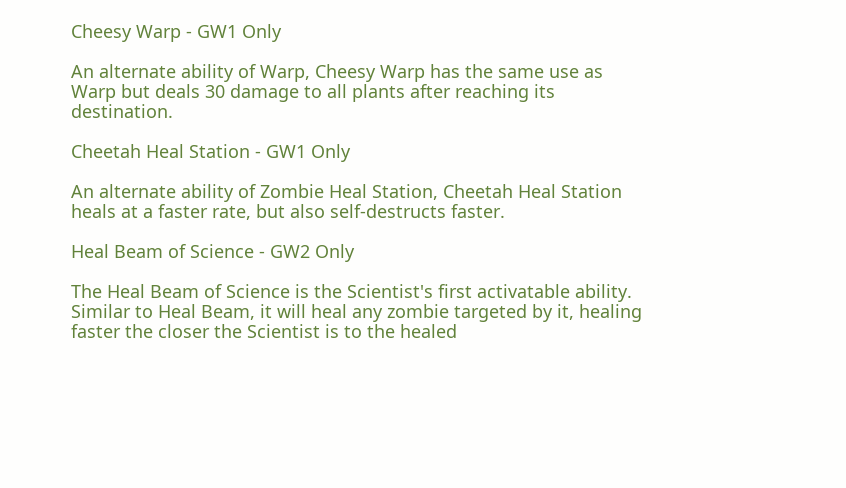Cheesy Warp - GW1 Only

An alternate ability of Warp, Cheesy Warp has the same use as Warp but deals 30 damage to all plants after reaching its destination.

Cheetah Heal Station - GW1 Only

An alternate ability of Zombie Heal Station, Cheetah Heal Station heals at a faster rate, but also self-destructs faster.

Heal Beam of Science - GW2 Only

The Heal Beam of Science is the Scientist's first activatable ability. Similar to Heal Beam, it will heal any zombie targeted by it, healing faster the closer the Scientist is to the healed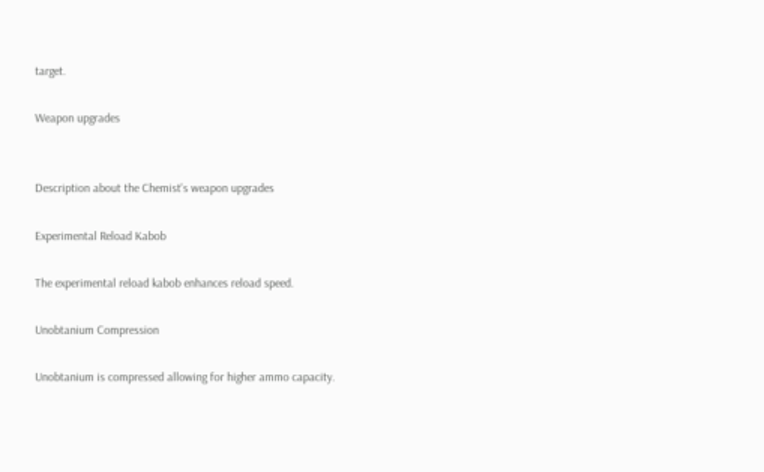target.

Weapon upgrades


Description about the Chemist's weapon upgrades

Experimental Reload Kabob

The experimental reload kabob enhances reload speed.

Unobtanium Compression

Unobtanium is compressed allowing for higher ammo capacity.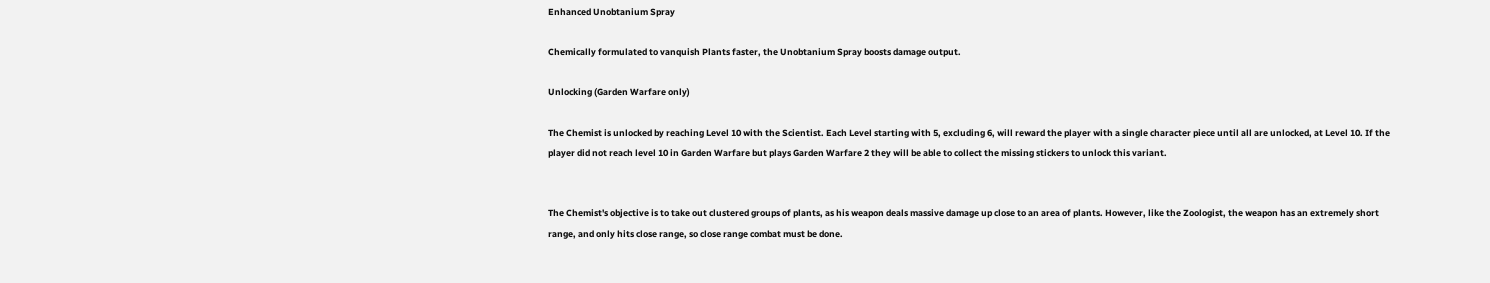Enhanced Unobtanium Spray

Chemically formulated to vanquish Plants faster, the Unobtanium Spray boosts damage output.

Unlocking (Garden Warfare only)

The Chemist is unlocked by reaching Level 10 with the Scientist. Each Level starting with 5, excluding 6, will reward the player with a single character piece until all are unlocked, at Level 10. If the player did not reach level 10 in Garden Warfare but plays Garden Warfare 2 they will be able to collect the missing stickers to unlock this variant.


The Chemist's objective is to take out clustered groups of plants, as his weapon deals massive damage up close to an area of plants. However, like the Zoologist, the weapon has an extremely short range, and only hits close range, so close range combat must be done.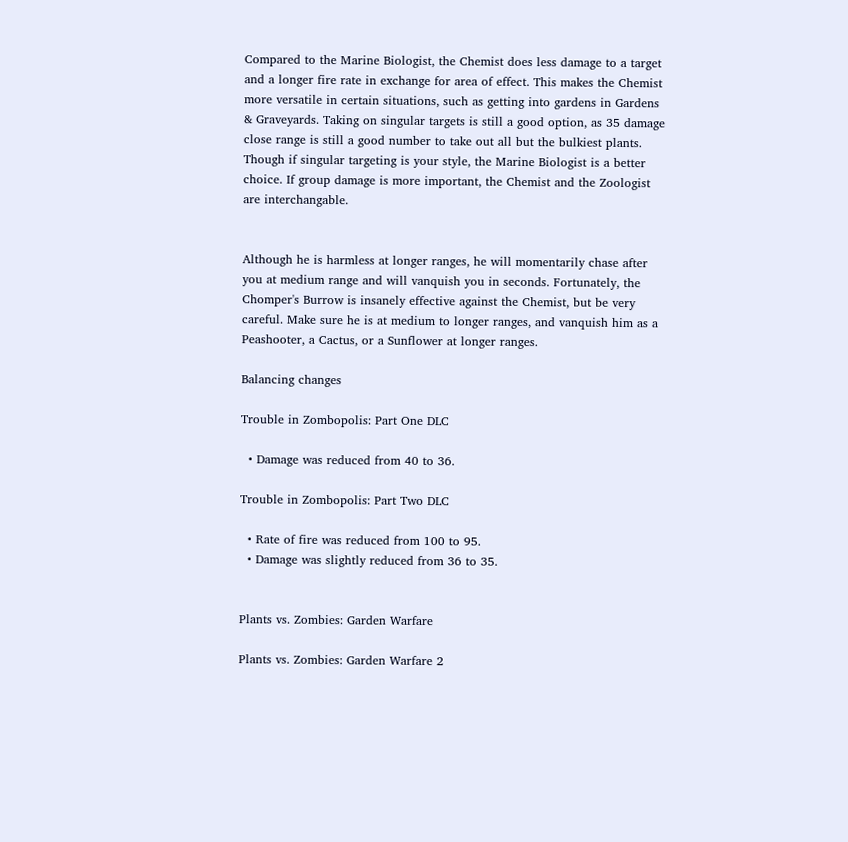Compared to the Marine Biologist, the Chemist does less damage to a target and a longer fire rate in exchange for area of effect. This makes the Chemist more versatile in certain situations, such as getting into gardens in Gardens & Graveyards. Taking on singular targets is still a good option, as 35 damage close range is still a good number to take out all but the bulkiest plants. Though if singular targeting is your style, the Marine Biologist is a better choice. If group damage is more important, the Chemist and the Zoologist are interchangable.


Although he is harmless at longer ranges, he will momentarily chase after you at medium range and will vanquish you in seconds. Fortunately, the Chomper's Burrow is insanely effective against the Chemist, but be very careful. Make sure he is at medium to longer ranges, and vanquish him as a Peashooter, a Cactus, or a Sunflower at longer ranges.

Balancing changes

Trouble in Zombopolis: Part One DLC

  • Damage was reduced from 40 to 36.

Trouble in Zombopolis: Part Two DLC

  • Rate of fire was reduced from 100 to 95.
  • Damage was slightly reduced from 36 to 35.


Plants vs. Zombies: Garden Warfare

Plants vs. Zombies: Garden Warfare 2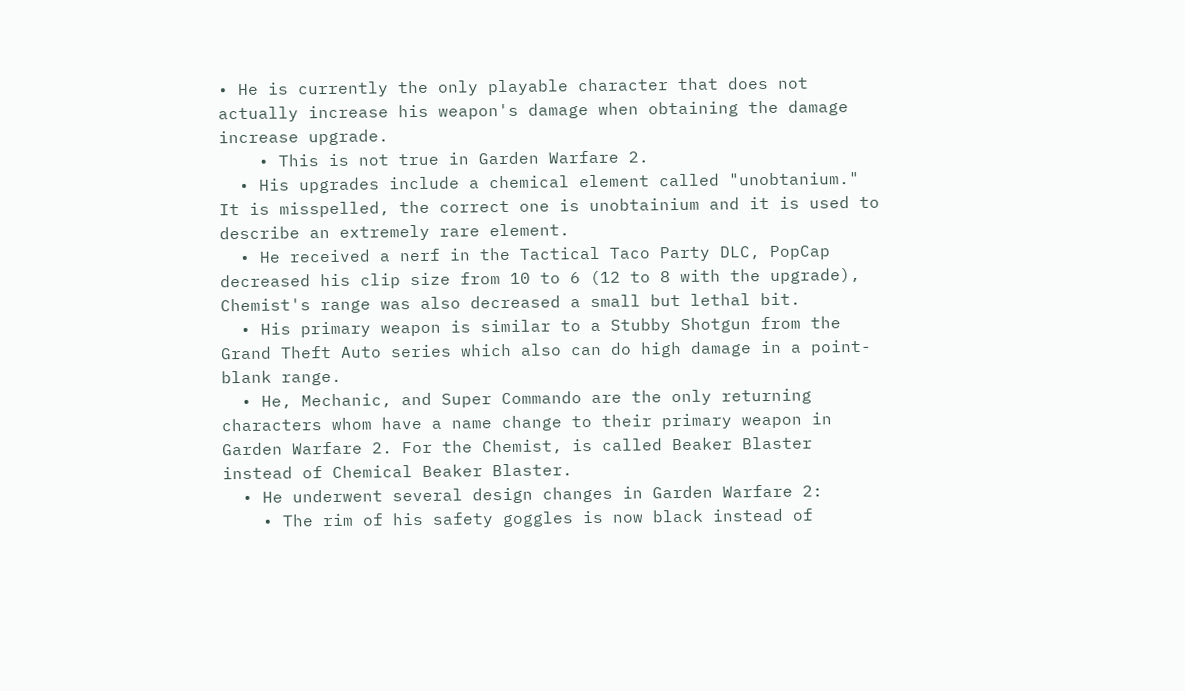• He is currently the only playable character that does not actually increase his weapon's damage when obtaining the damage increase upgrade.
    • This is not true in Garden Warfare 2.
  • His upgrades include a chemical element called "unobtanium." It is misspelled, the correct one is unobtainium and it is used to describe an extremely rare element.
  • He received a nerf in the Tactical Taco Party DLC, PopCap decreased his clip size from 10 to 6 (12 to 8 with the upgrade), Chemist's range was also decreased a small but lethal bit.
  • His primary weapon is similar to a Stubby Shotgun from the Grand Theft Auto series which also can do high damage in a point-blank range.
  • He, Mechanic, and Super Commando are the only returning characters whom have a name change to their primary weapon in Garden Warfare 2. For the Chemist, is called Beaker Blaster instead of Chemical Beaker Blaster.
  • He underwent several design changes in Garden Warfare 2:
    • The rim of his safety goggles is now black instead of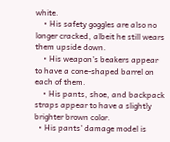white.
    • His safety goggles are also no longer cracked, albeit he still wears them upside down.
    • His weapon's beakers appear to have a cone-shaped barrel on each of them.
    • His pants, shoe, and backpack straps appear to have a slightly brighter brown color.
  • His pants' damage model is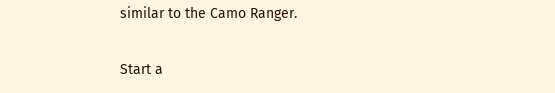similar to the Camo Ranger.

Start a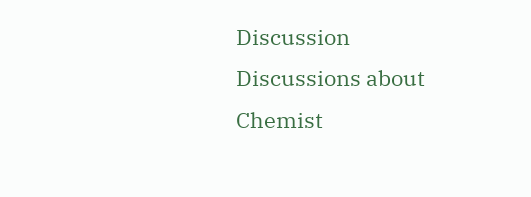Discussion Discussions about Chemist